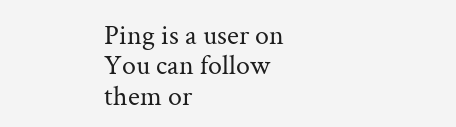Ping is a user on You can follow them or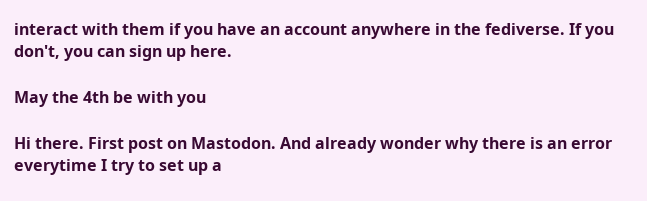interact with them if you have an account anywhere in the fediverse. If you don't, you can sign up here.

May the 4th be with you

Hi there. First post on Mastodon. And already wonder why there is an error everytime I try to set up a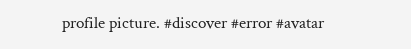profile picture. #discover #error #avatar